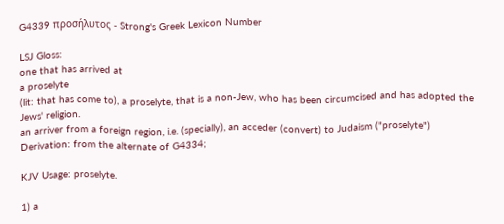G4339 προσήλυτος - Strong's Greek Lexicon Number

LSJ Gloss:
one that has arrived at
a proselyte
(lit: that has come to), a proselyte, that is a non-Jew, who has been circumcised and has adopted the Jews' religion.
an arriver from a foreign region, i.e. (specially), an acceder (convert) to Judaism ("proselyte")
Derivation: from the alternate of G4334;

KJV Usage: proselyte.

1) a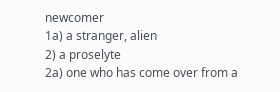newcomer
1a) a stranger, alien
2) a proselyte
2a) one who has come over from a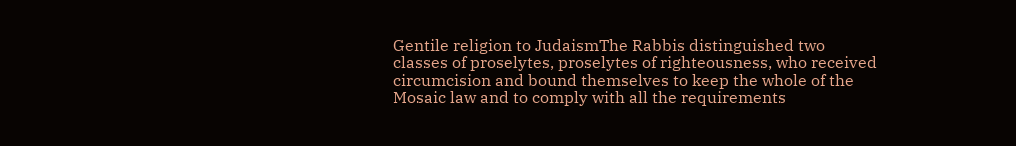Gentile religion to JudaismThe Rabbis distinguished two classes of proselytes, proselytes of righteousness, who received circumcision and bound themselves to keep the whole of the Mosaic law and to comply with all the requirements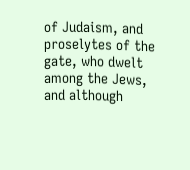of Judaism, and proselytes of the gate, who dwelt among the Jews, and although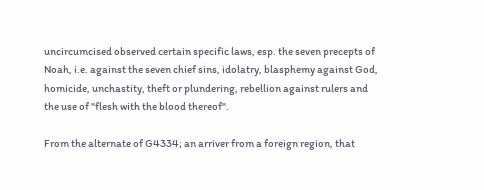uncircumcised observed certain specific laws, esp. the seven precepts of Noah, i.e. against the seven chief sins, idolatry, blasphemy against God, homicide, unchastity, theft or plundering, rebellion against rulers and the use of "flesh with the blood thereof".

From the alternate of G4334; an arriver from a foreign region, that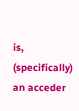is, (specifically) an acceder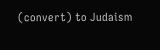(convert) to Judaism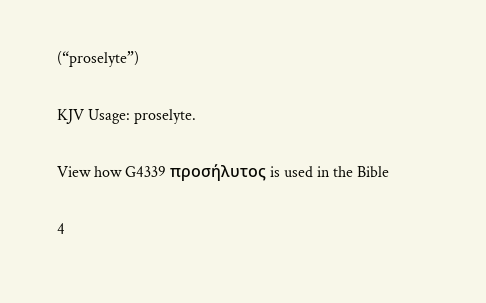(“proselyte”)

KJV Usage: proselyte.

View how G4339 προσήλυτος is used in the Bible

4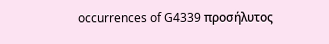occurrences of G4339 προσήλυτος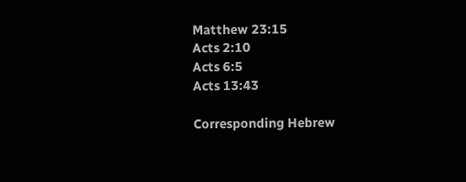Matthew 23:15
Acts 2:10
Acts 6:5
Acts 13:43

Corresponding Hebrew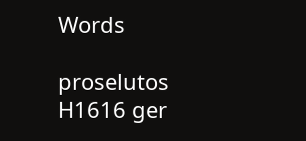Words

proselutos H1616 ger